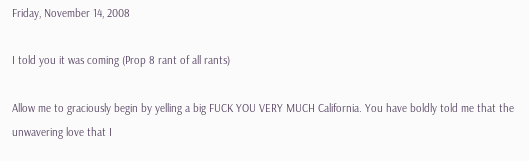Friday, November 14, 2008

I told you it was coming (Prop 8 rant of all rants)

Allow me to graciously begin by yelling a big FUCK YOU VERY MUCH California. You have boldly told me that the unwavering love that I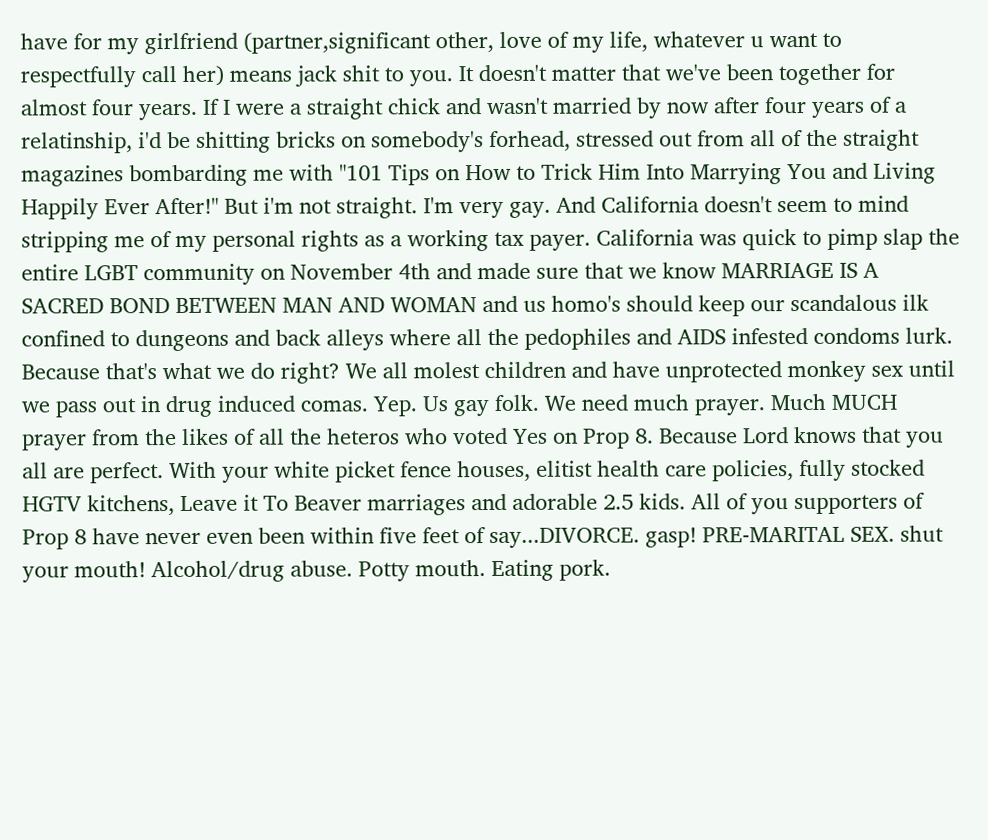have for my girlfriend (partner,significant other, love of my life, whatever u want to respectfully call her) means jack shit to you. It doesn't matter that we've been together for almost four years. If I were a straight chick and wasn't married by now after four years of a relatinship, i'd be shitting bricks on somebody's forhead, stressed out from all of the straight magazines bombarding me with "101 Tips on How to Trick Him Into Marrying You and Living Happily Ever After!" But i'm not straight. I'm very gay. And California doesn't seem to mind stripping me of my personal rights as a working tax payer. California was quick to pimp slap the entire LGBT community on November 4th and made sure that we know MARRIAGE IS A SACRED BOND BETWEEN MAN AND WOMAN and us homo's should keep our scandalous ilk confined to dungeons and back alleys where all the pedophiles and AIDS infested condoms lurk. Because that's what we do right? We all molest children and have unprotected monkey sex until we pass out in drug induced comas. Yep. Us gay folk. We need much prayer. Much MUCH prayer from the likes of all the heteros who voted Yes on Prop 8. Because Lord knows that you all are perfect. With your white picket fence houses, elitist health care policies, fully stocked HGTV kitchens, Leave it To Beaver marriages and adorable 2.5 kids. All of you supporters of Prop 8 have never even been within five feet of say...DIVORCE. gasp! PRE-MARITAL SEX. shut your mouth! Alcohol/drug abuse. Potty mouth. Eating pork.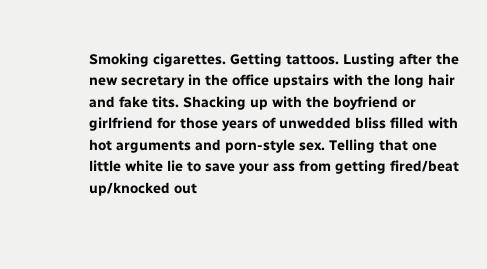Smoking cigarettes. Getting tattoos. Lusting after the new secretary in the office upstairs with the long hair and fake tits. Shacking up with the boyfriend or girlfriend for those years of unwedded bliss filled with hot arguments and porn-style sex. Telling that one little white lie to save your ass from getting fired/beat up/knocked out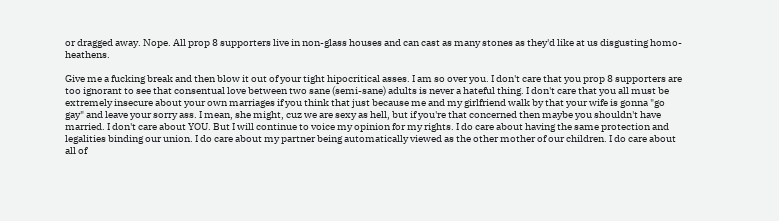or dragged away. Nope. All prop 8 supporters live in non-glass houses and can cast as many stones as they'd like at us disgusting homo-heathens.

Give me a fucking break and then blow it out of your tight hipocritical asses. I am so over you. I don't care that you prop 8 supporters are too ignorant to see that consentual love between two sane (semi-sane) adults is never a hateful thing. I don't care that you all must be extremely insecure about your own marriages if you think that just because me and my girlfriend walk by that your wife is gonna "go gay" and leave your sorry ass. I mean, she might, cuz we are sexy as hell, but if you're that concerned then maybe you shouldn't have married. I don't care about YOU. But I will continue to voice my opinion for my rights. I do care about having the same protection and legalities binding our union. I do care about my partner being automatically viewed as the other mother of our children. I do care about all of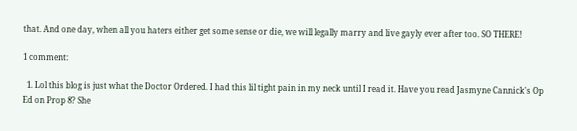that. And one day, when all you haters either get some sense or die, we will legally marry and live gayly ever after too. SO THERE!

1 comment:

  1. Lol this blog is just what the Doctor Ordered. I had this lil tight pain in my neck until I read it. Have you read Jasmyne Cannick's Op Ed on Prop 8? She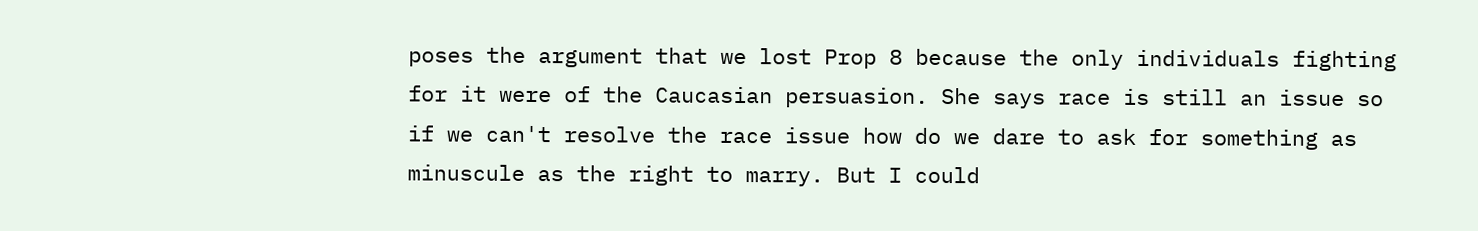poses the argument that we lost Prop 8 because the only individuals fighting for it were of the Caucasian persuasion. She says race is still an issue so if we can't resolve the race issue how do we dare to ask for something as minuscule as the right to marry. But I could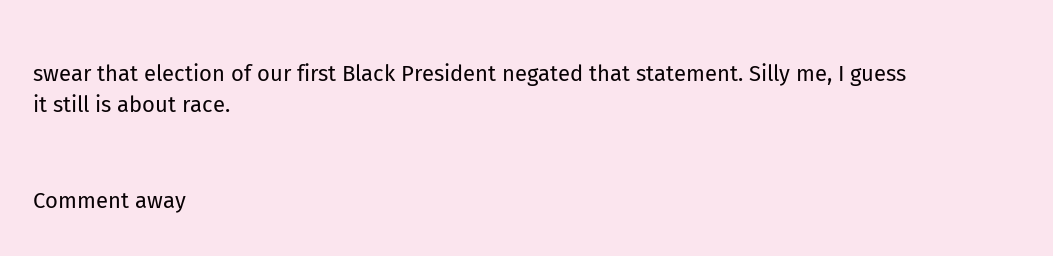swear that election of our first Black President negated that statement. Silly me, I guess it still is about race.


Comment away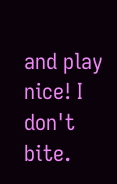and play nice! I don't bite.